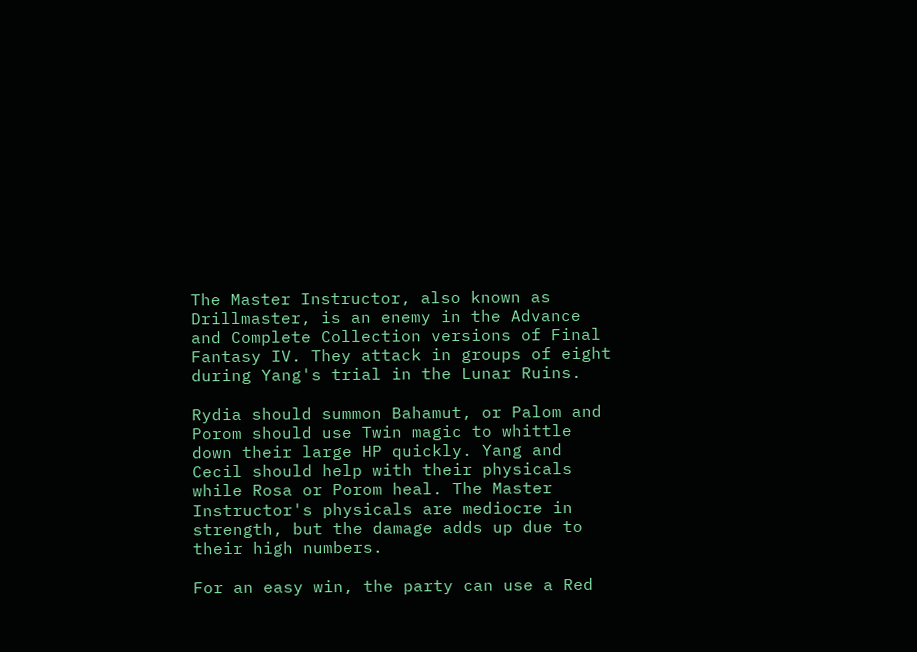The Master Instructor, also known as Drillmaster, is an enemy in the Advance and Complete Collection versions of Final Fantasy IV. They attack in groups of eight during Yang's trial in the Lunar Ruins.

Rydia should summon Bahamut, or Palom and Porom should use Twin magic to whittle down their large HP quickly. Yang and Cecil should help with their physicals while Rosa or Porom heal. The Master Instructor's physicals are mediocre in strength, but the damage adds up due to their high numbers.

For an easy win, the party can use a Red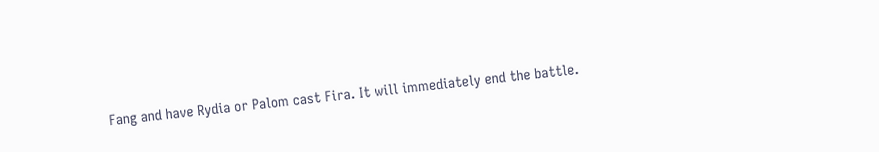Fang and have Rydia or Palom cast Fira. It will immediately end the battle.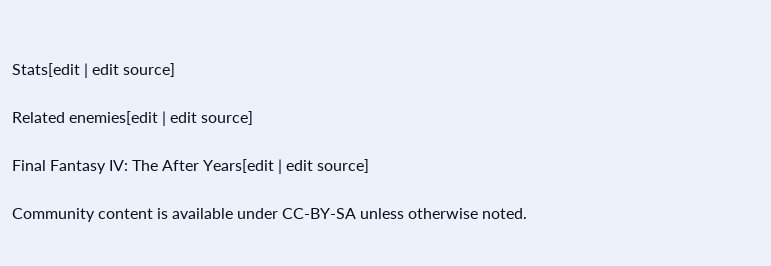Stats[edit | edit source]

Related enemies[edit | edit source]

Final Fantasy IV: The After Years[edit | edit source]

Community content is available under CC-BY-SA unless otherwise noted.